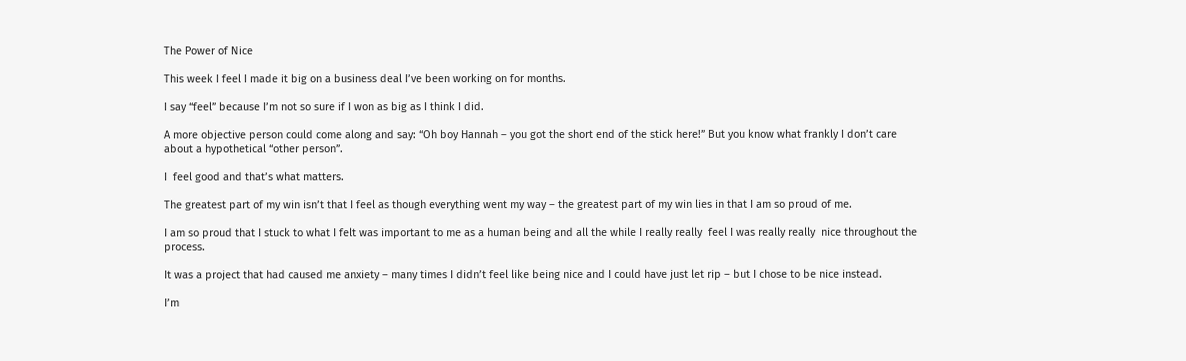The Power of Nice

This week I feel I made it big on a business deal I’ve been working on for months.

I say “feel” because I’m not so sure if I won as big as I think I did.

A more objective person could come along and say: “Oh boy Hannah – you got the short end of the stick here!” But you know what frankly I don’t care about a hypothetical “other person”.

I  feel good and that’s what matters.

The greatest part of my win isn’t that I feel as though everything went my way – the greatest part of my win lies in that I am so proud of me.

I am so proud that I stuck to what I felt was important to me as a human being and all the while I really really  feel I was really really  nice throughout the process.

It was a project that had caused me anxiety – many times I didn’t feel like being nice and I could have just let rip – but I chose to be nice instead.

I’m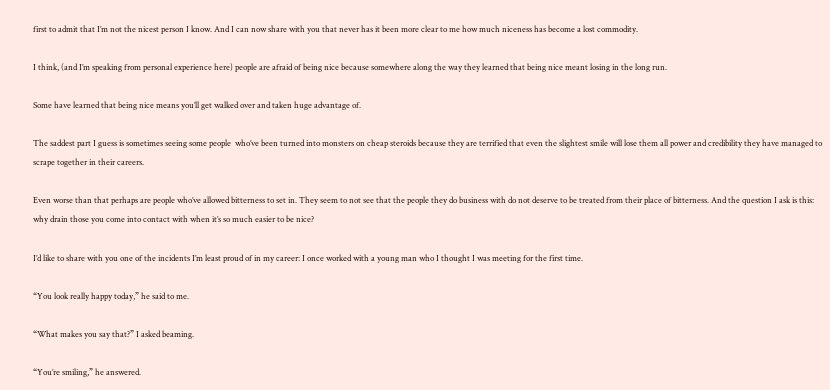first to admit that I’m not the nicest person I know. And I can now share with you that never has it been more clear to me how much niceness has become a lost commodity.

I think, (and I’m speaking from personal experience here) people are afraid of being nice because somewhere along the way they learned that being nice meant losing in the long run.

Some have learned that being nice means you’ll get walked over and taken huge advantage of.

The saddest part I guess is sometimes seeing some people  who’ve been turned into monsters on cheap steroids because they are terrified that even the slightest smile will lose them all power and credibility they have managed to scrape together in their careers.

Even worse than that perhaps are people who’ve allowed bitterness to set in. They seem to not see that the people they do business with do not deserve to be treated from their place of bitterness. And the question I ask is this: why drain those you come into contact with when it’s so much easier to be nice?

I’d like to share with you one of the incidents I’m least proud of in my career: I once worked with a young man who I thought I was meeting for the first time.

“You look really happy today,” he said to me.

“What makes you say that?” I asked beaming.

“You’re smiling,” he answered.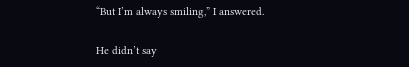“But I’m always smiling,” I answered.

He didn’t say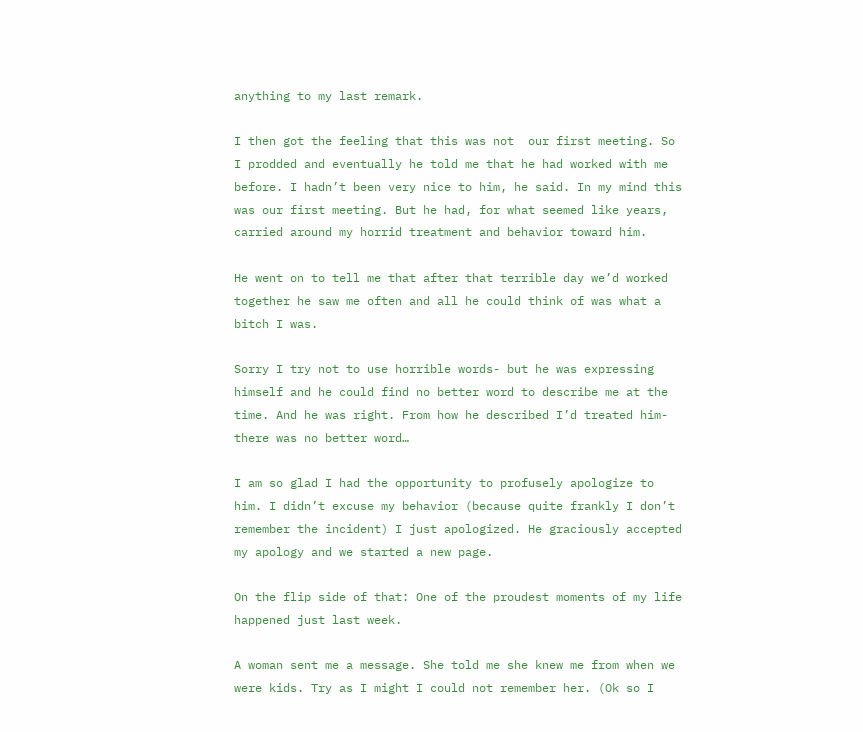anything to my last remark.

I then got the feeling that this was not  our first meeting. So I prodded and eventually he told me that he had worked with me before. I hadn’t been very nice to him, he said. In my mind this was our first meeting. But he had, for what seemed like years, carried around my horrid treatment and behavior toward him.

He went on to tell me that after that terrible day we’d worked together he saw me often and all he could think of was what a bitch I was.

Sorry I try not to use horrible words- but he was expressing himself and he could find no better word to describe me at the time. And he was right. From how he described I’d treated him- there was no better word…

I am so glad I had the opportunity to profusely apologize to him. I didn’t excuse my behavior (because quite frankly I don’t remember the incident) I just apologized. He graciously accepted my apology and we started a new page.

On the flip side of that: One of the proudest moments of my life happened just last week.

A woman sent me a message. She told me she knew me from when we were kids. Try as I might I could not remember her. (Ok so I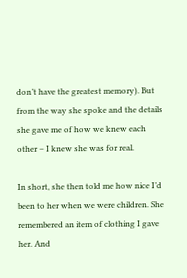don’t have the greatest memory). But from the way she spoke and the details she gave me of how we knew each other – I knew she was for real.

In short, she then told me how nice I’d been to her when we were children. She remembered an item of clothing I gave her. And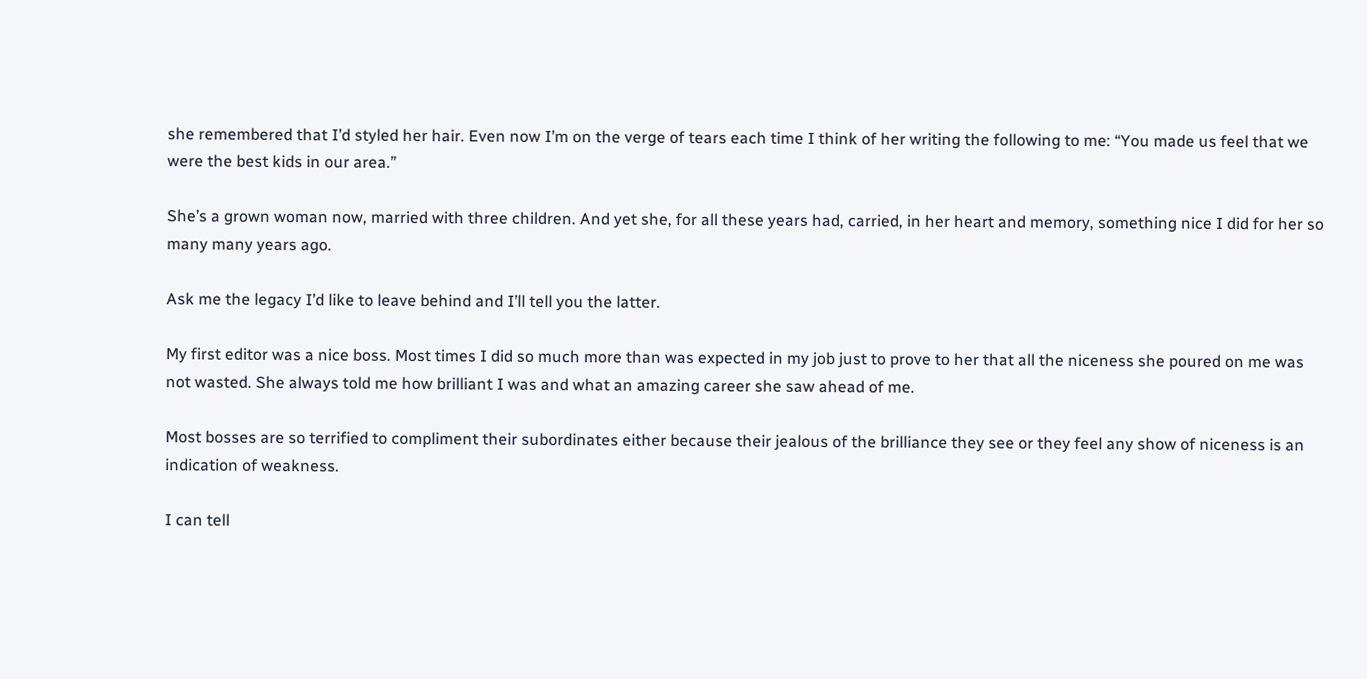she remembered that I’d styled her hair. Even now I’m on the verge of tears each time I think of her writing the following to me: “You made us feel that we were the best kids in our area.”

She’s a grown woman now, married with three children. And yet she, for all these years had, carried, in her heart and memory, something nice I did for her so many many years ago.

Ask me the legacy I’d like to leave behind and I’ll tell you the latter.

My first editor was a nice boss. Most times I did so much more than was expected in my job just to prove to her that all the niceness she poured on me was not wasted. She always told me how brilliant I was and what an amazing career she saw ahead of me.

Most bosses are so terrified to compliment their subordinates either because their jealous of the brilliance they see or they feel any show of niceness is an indication of weakness.

I can tell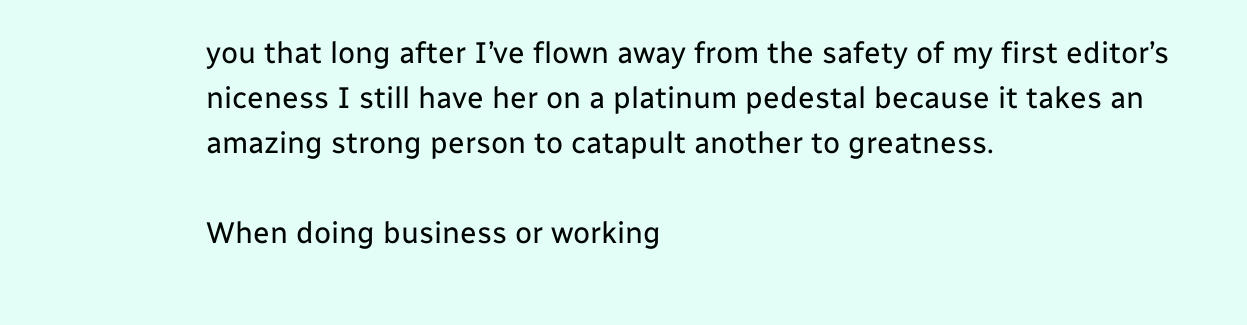you that long after I’ve flown away from the safety of my first editor’s niceness I still have her on a platinum pedestal because it takes an amazing strong person to catapult another to greatness.

When doing business or working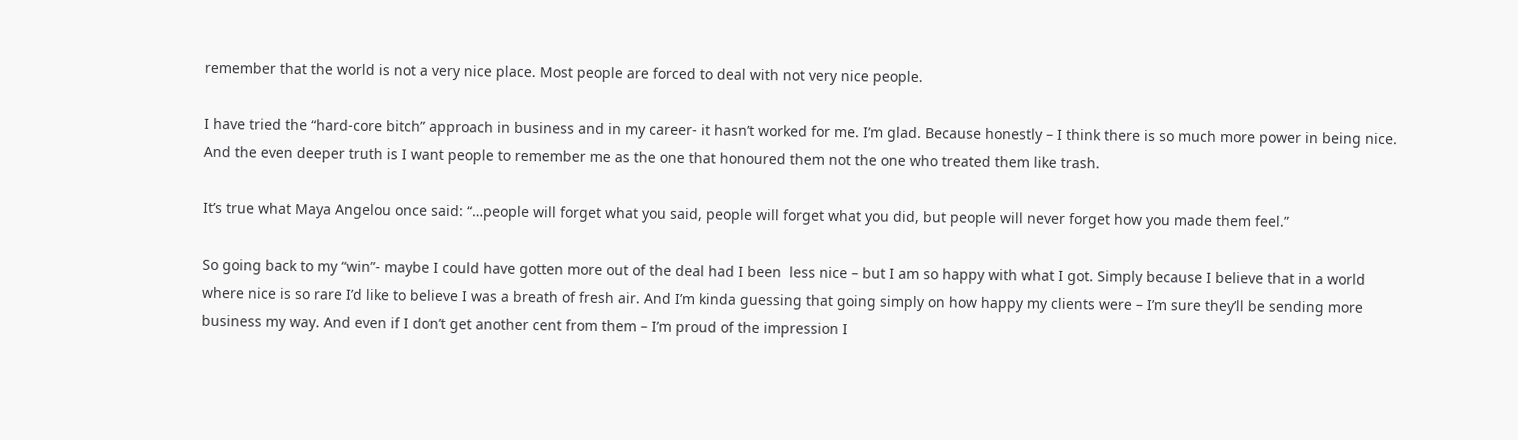remember that the world is not a very nice place. Most people are forced to deal with not very nice people.

I have tried the “hard-core bitch” approach in business and in my career- it hasn’t worked for me. I’m glad. Because honestly – I think there is so much more power in being nice. And the even deeper truth is I want people to remember me as the one that honoured them not the one who treated them like trash.

It’s true what Maya Angelou once said: “…people will forget what you said, people will forget what you did, but people will never forget how you made them feel.”

So going back to my “win”- maybe I could have gotten more out of the deal had I been  less nice – but I am so happy with what I got. Simply because I believe that in a world where nice is so rare I’d like to believe I was a breath of fresh air. And I’m kinda guessing that going simply on how happy my clients were – I’m sure they’ll be sending more business my way. And even if I don’t get another cent from them – I’m proud of the impression I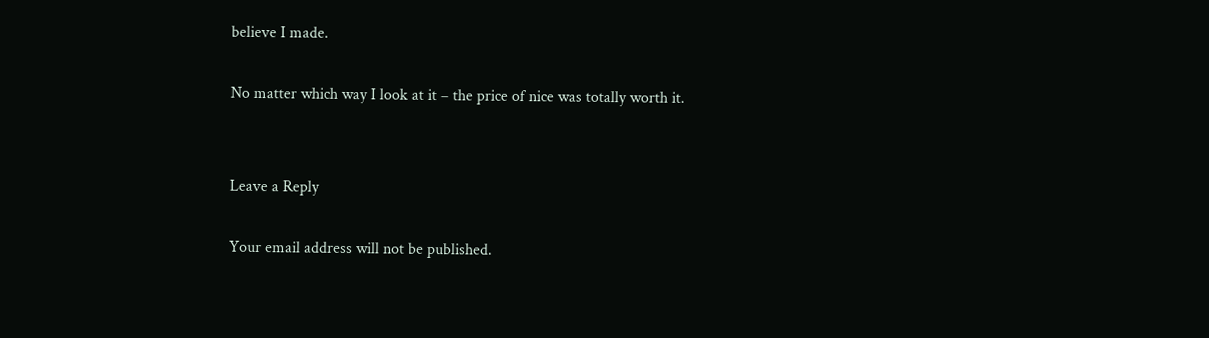believe I made.

No matter which way I look at it – the price of nice was totally worth it.


Leave a Reply

Your email address will not be published.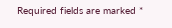Required fields are marked *